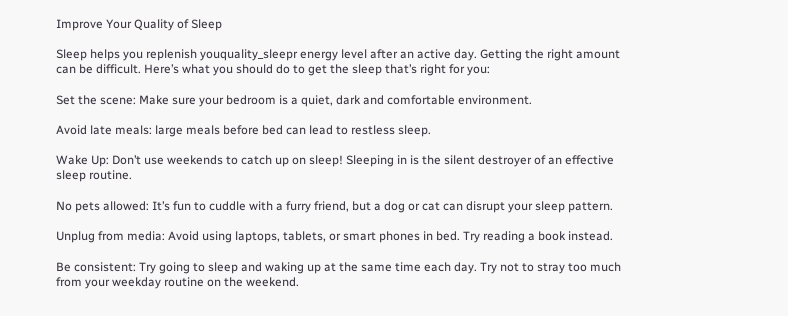Improve Your Quality of Sleep

Sleep helps you replenish youquality_sleepr energy level after an active day. Getting the right amount can be difficult. Here’s what you should do to get the sleep that’s right for you:

Set the scene: Make sure your bedroom is a quiet, dark and comfortable environment.

Avoid late meals: large meals before bed can lead to restless sleep.

Wake Up: Don’t use weekends to catch up on sleep! Sleeping in is the silent destroyer of an effective sleep routine.

No pets allowed: It’s fun to cuddle with a furry friend, but a dog or cat can disrupt your sleep pattern.

Unplug from media: Avoid using laptops, tablets, or smart phones in bed. Try reading a book instead.

Be consistent: Try going to sleep and waking up at the same time each day. Try not to stray too much from your weekday routine on the weekend.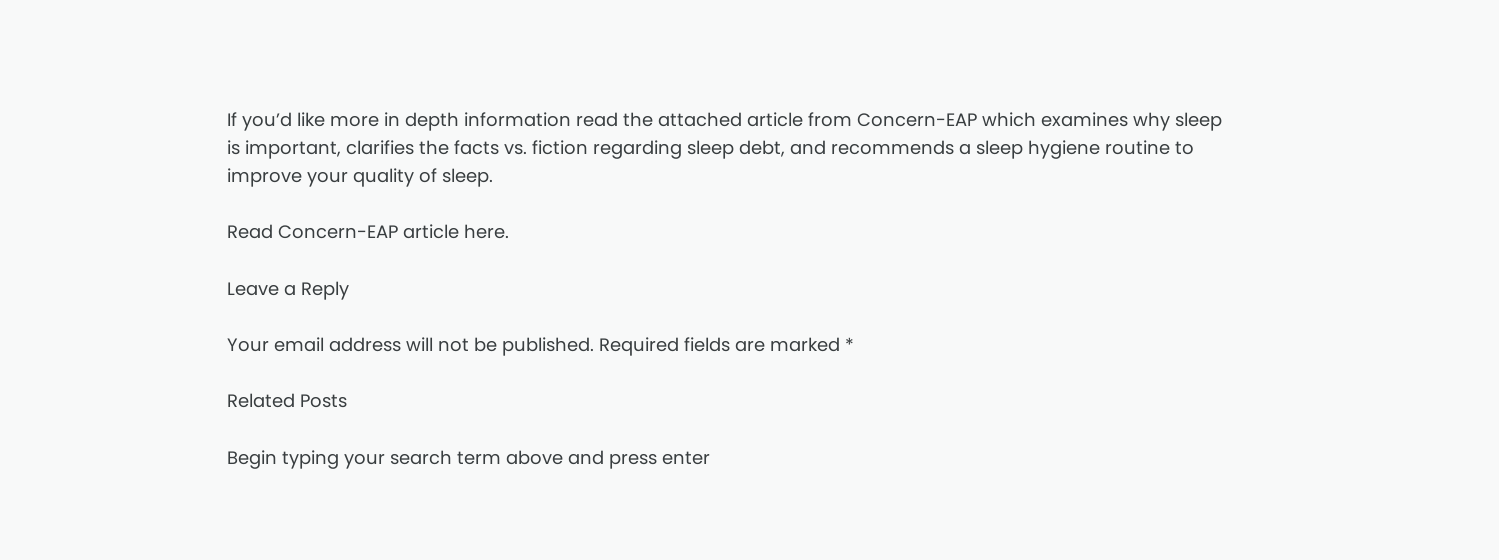If you’d like more in depth information read the attached article from Concern-EAP which examines why sleep is important, clarifies the facts vs. fiction regarding sleep debt, and recommends a sleep hygiene routine to improve your quality of sleep.

Read Concern-EAP article here.

Leave a Reply

Your email address will not be published. Required fields are marked *

Related Posts

Begin typing your search term above and press enter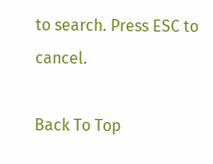to search. Press ESC to cancel.

Back To Top